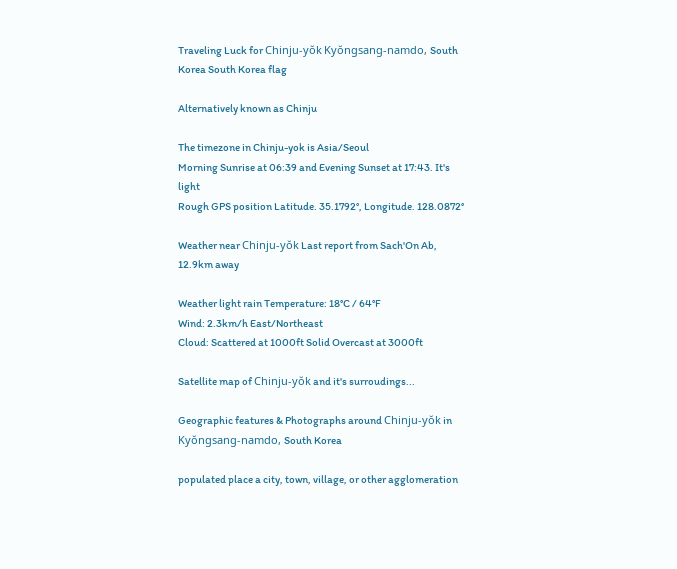Traveling Luck for Chinju-yŏk Kyŏngsang-namdo, South Korea South Korea flag

Alternatively known as Chinju

The timezone in Chinju-yok is Asia/Seoul
Morning Sunrise at 06:39 and Evening Sunset at 17:43. It's light
Rough GPS position Latitude. 35.1792°, Longitude. 128.0872°

Weather near Chinju-yŏk Last report from Sach'On Ab, 12.9km away

Weather light rain Temperature: 18°C / 64°F
Wind: 2.3km/h East/Northeast
Cloud: Scattered at 1000ft Solid Overcast at 3000ft

Satellite map of Chinju-yŏk and it's surroudings...

Geographic features & Photographs around Chinju-yŏk in Kyŏngsang-namdo, South Korea

populated place a city, town, village, or other agglomeration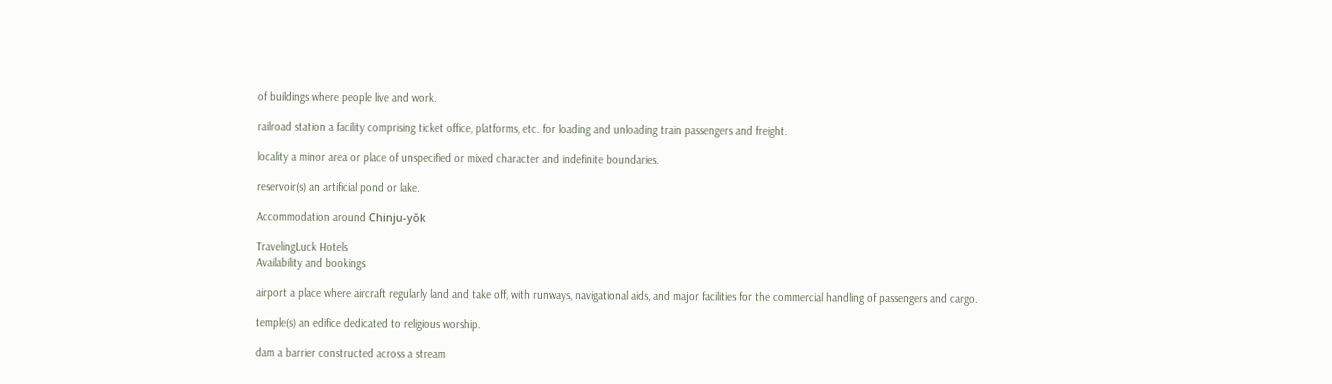of buildings where people live and work.

railroad station a facility comprising ticket office, platforms, etc. for loading and unloading train passengers and freight.

locality a minor area or place of unspecified or mixed character and indefinite boundaries.

reservoir(s) an artificial pond or lake.

Accommodation around Chinju-yŏk

TravelingLuck Hotels
Availability and bookings

airport a place where aircraft regularly land and take off, with runways, navigational aids, and major facilities for the commercial handling of passengers and cargo.

temple(s) an edifice dedicated to religious worship.

dam a barrier constructed across a stream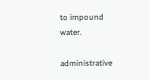to impound water.

administrative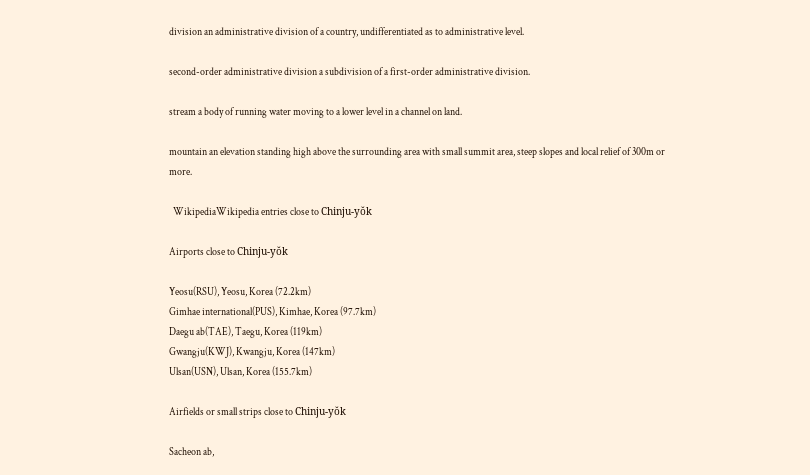division an administrative division of a country, undifferentiated as to administrative level.

second-order administrative division a subdivision of a first-order administrative division.

stream a body of running water moving to a lower level in a channel on land.

mountain an elevation standing high above the surrounding area with small summit area, steep slopes and local relief of 300m or more.

  WikipediaWikipedia entries close to Chinju-yŏk

Airports close to Chinju-yŏk

Yeosu(RSU), Yeosu, Korea (72.2km)
Gimhae international(PUS), Kimhae, Korea (97.7km)
Daegu ab(TAE), Taegu, Korea (119km)
Gwangju(KWJ), Kwangju, Korea (147km)
Ulsan(USN), Ulsan, Korea (155.7km)

Airfields or small strips close to Chinju-yŏk

Sacheon ab,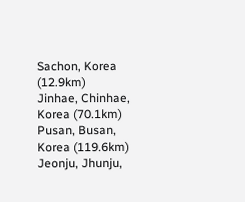Sachon, Korea (12.9km)
Jinhae, Chinhae, Korea (70.1km)
Pusan, Busan, Korea (119.6km)
Jeonju, Jhunju,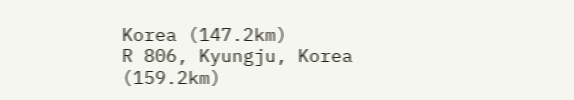Korea (147.2km)
R 806, Kyungju, Korea (159.2km)